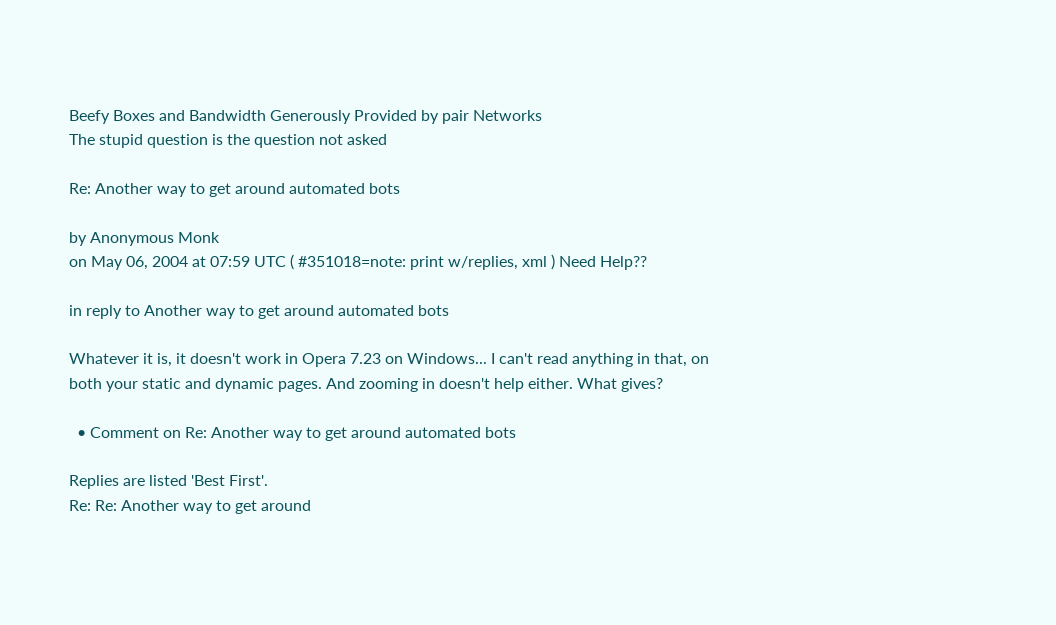Beefy Boxes and Bandwidth Generously Provided by pair Networks
The stupid question is the question not asked

Re: Another way to get around automated bots

by Anonymous Monk
on May 06, 2004 at 07:59 UTC ( #351018=note: print w/replies, xml ) Need Help??

in reply to Another way to get around automated bots

Whatever it is, it doesn't work in Opera 7.23 on Windows... I can't read anything in that, on both your static and dynamic pages. And zooming in doesn't help either. What gives?

  • Comment on Re: Another way to get around automated bots

Replies are listed 'Best First'.
Re: Re: Another way to get around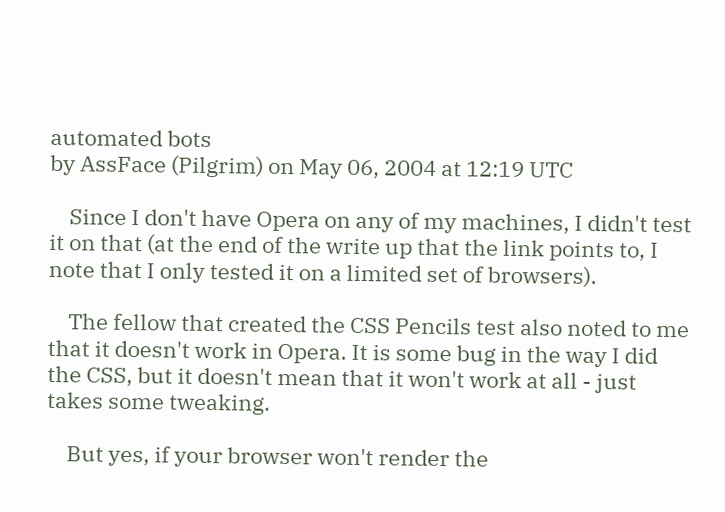automated bots
by AssFace (Pilgrim) on May 06, 2004 at 12:19 UTC

    Since I don't have Opera on any of my machines, I didn't test it on that (at the end of the write up that the link points to, I note that I only tested it on a limited set of browsers).

    The fellow that created the CSS Pencils test also noted to me that it doesn't work in Opera. It is some bug in the way I did the CSS, but it doesn't mean that it won't work at all - just takes some tweaking.

    But yes, if your browser won't render the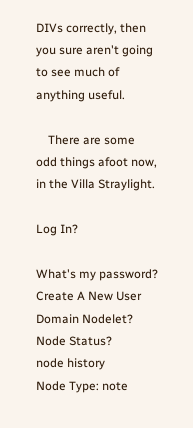DIVs correctly, then you sure aren't going to see much of anything useful.

    There are some odd things afoot now, in the Villa Straylight.

Log In?

What's my password?
Create A New User
Domain Nodelet?
Node Status?
node history
Node Type: note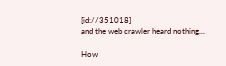[id://351018]
and the web crawler heard nothing...

How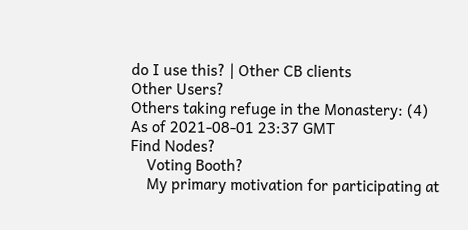do I use this? | Other CB clients
Other Users?
Others taking refuge in the Monastery: (4)
As of 2021-08-01 23:37 GMT
Find Nodes?
    Voting Booth?
    My primary motivation for participating at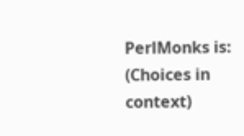PerlMonks is: (Choices in context)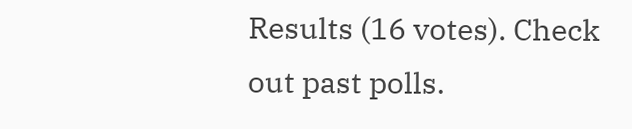Results (16 votes). Check out past polls.